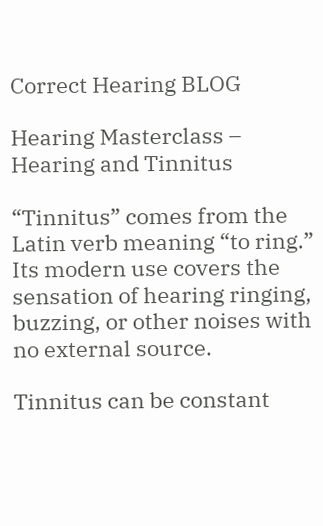Correct Hearing BLOG

Hearing Masterclass – Hearing and Tinnitus

“Tinnitus” comes from the Latin verb meaning “to ring.” Its modern use covers the sensation of hearing ringing, buzzing, or other noises with no external source.

Tinnitus can be constant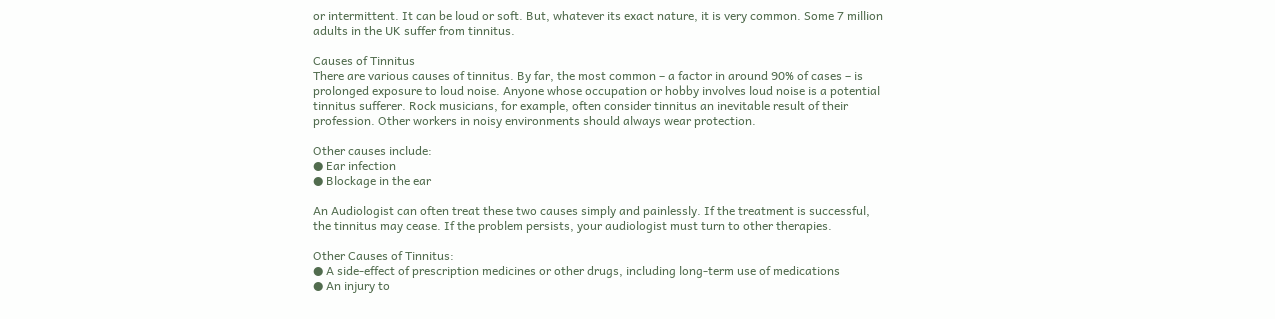or intermittent. It can be loud or soft. But, whatever its exact nature, it is very common. Some 7 million adults in the UK suffer from tinnitus.

Causes of Tinnitus
There are various causes of tinnitus. By far, the most common – a factor in around 90% of cases – is prolonged exposure to loud noise. Anyone whose occupation or hobby involves loud noise is a potential tinnitus sufferer. Rock musicians, for example, often consider tinnitus an inevitable result of their profession. Other workers in noisy environments should always wear protection.

Other causes include:
● Ear infection
● Blockage in the ear

An Audiologist can often treat these two causes simply and painlessly. If the treatment is successful, the tinnitus may cease. If the problem persists, your audiologist must turn to other therapies.

Other Causes of Tinnitus:
● A side-effect of prescription medicines or other drugs, including long-term use of medications
● An injury to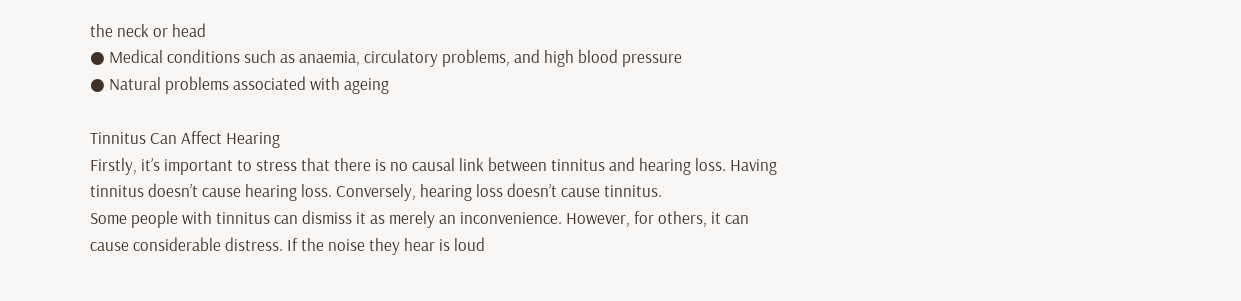the neck or head
● Medical conditions such as anaemia, circulatory problems, and high blood pressure
● Natural problems associated with ageing

Tinnitus Can Affect Hearing
Firstly, it’s important to stress that there is no causal link between tinnitus and hearing loss. Having tinnitus doesn’t cause hearing loss. Conversely, hearing loss doesn’t cause tinnitus.
Some people with tinnitus can dismiss it as merely an inconvenience. However, for others, it can cause considerable distress. If the noise they hear is loud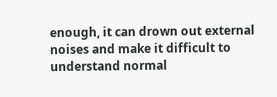enough, it can drown out external noises and make it difficult to understand normal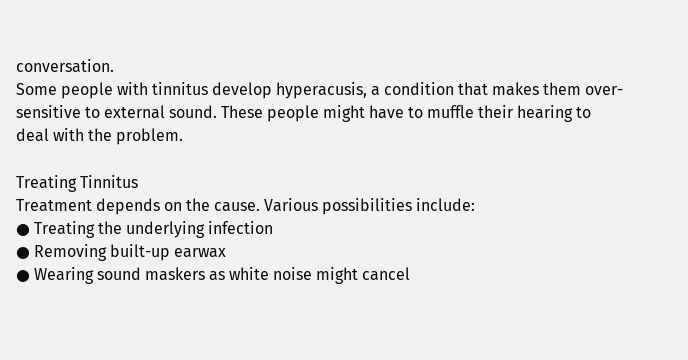conversation.
Some people with tinnitus develop hyperacusis, a condition that makes them over-sensitive to external sound. These people might have to muffle their hearing to deal with the problem.

Treating Tinnitus
Treatment depends on the cause. Various possibilities include:
● Treating the underlying infection
● Removing built-up earwax
● Wearing sound maskers as white noise might cancel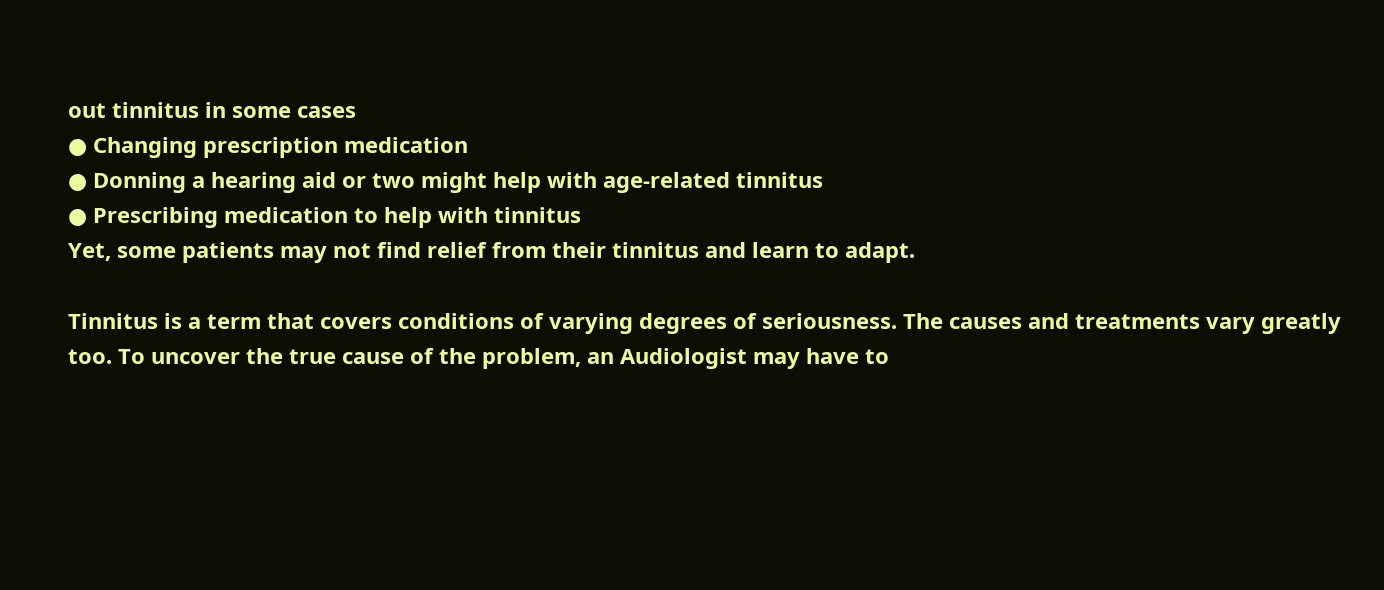out tinnitus in some cases
● Changing prescription medication
● Donning a hearing aid or two might help with age-related tinnitus
● Prescribing medication to help with tinnitus
Yet, some patients may not find relief from their tinnitus and learn to adapt.

Tinnitus is a term that covers conditions of varying degrees of seriousness. The causes and treatments vary greatly too. To uncover the true cause of the problem, an Audiologist may have to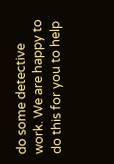do some detective work. We are happy to do this for you to help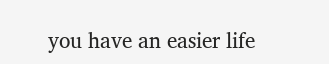you have an easier life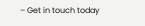– Get in touch today